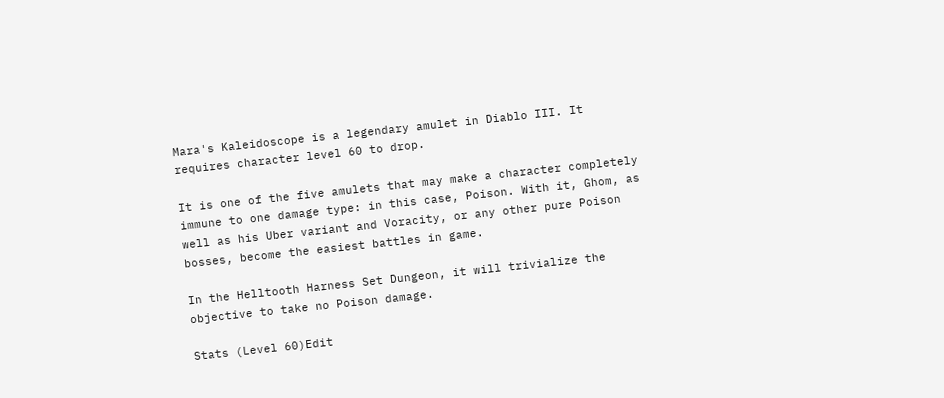Mara's Kaleidoscope is a legendary amulet in Diablo III. It requires character level 60 to drop.

It is one of the five amulets that may make a character completely immune to one damage type: in this case, Poison. With it, Ghom, as well as his Uber variant and Voracity, or any other pure Poison bosses, become the easiest battles in game.

In the Helltooth Harness Set Dungeon, it will trivialize the objective to take no Poison damage.

Stats (Level 60)Edit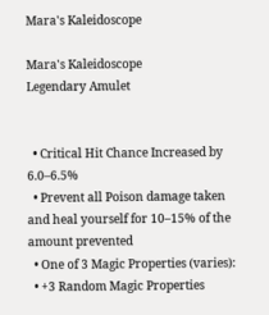Mara's Kaleidoscope

Mara's Kaleidoscope
Legendary Amulet


  • Critical Hit Chance Increased by 6.0–6.5%
  • Prevent all Poison damage taken and heal yourself for 10–15% of the amount prevented
  • One of 3 Magic Properties (varies):
  • +3 Random Magic Properties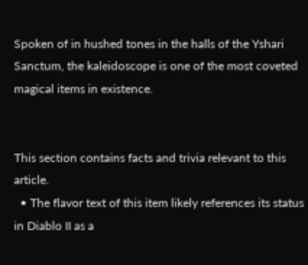Spoken of in hushed tones in the halls of the Yshari Sanctum, the kaleidoscope is one of the most coveted magical items in existence.


This section contains facts and trivia relevant to this article.
  • The flavor text of this item likely references its status in Diablo II as a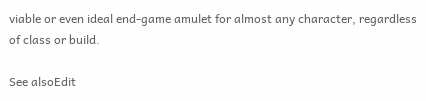viable or even ideal end-game amulet for almost any character, regardless of class or build.

See alsoEdit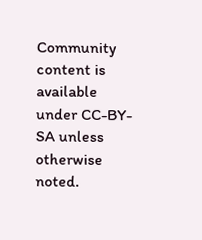Community content is available under CC-BY-SA unless otherwise noted.